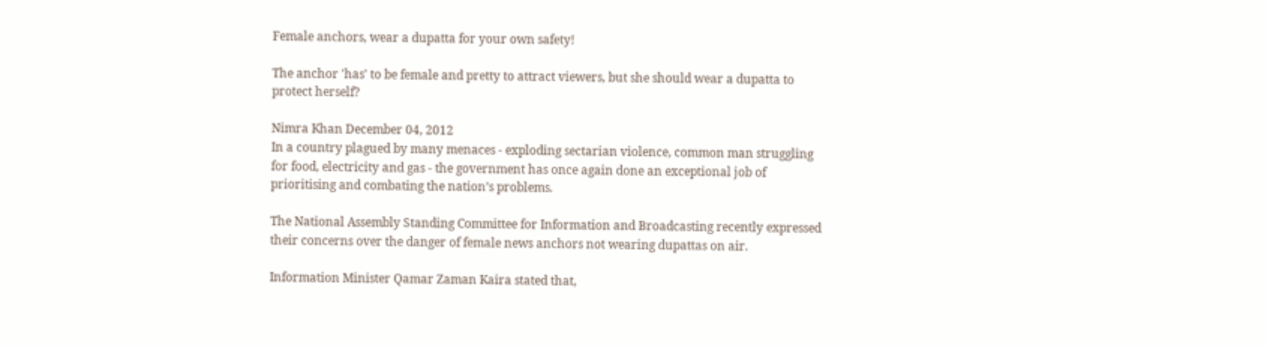Female anchors, wear a dupatta for your own safety!

The anchor 'has' to be female and pretty to attract viewers, but she should wear a dupatta to protect herself?

Nimra Khan December 04, 2012
In a country plagued by many menaces - exploding sectarian violence, common man struggling for food, electricity and gas - the government has once again done an exceptional job of prioritising and combating the nation’s problems.

The National Assembly Standing Committee for Information and Broadcasting recently expressed their concerns over the danger of female news anchors not wearing dupattas on air.

Information Minister Qamar Zaman Kaira stated that,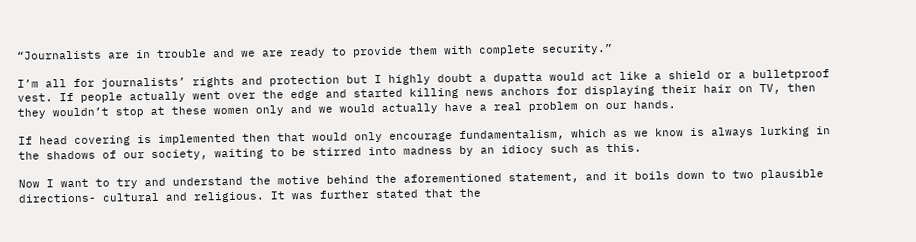“Journalists are in trouble and we are ready to provide them with complete security.”

I’m all for journalists’ rights and protection but I highly doubt a dupatta would act like a shield or a bulletproof vest. If people actually went over the edge and started killing news anchors for displaying their hair on TV, then they wouldn’t stop at these women only and we would actually have a real problem on our hands.

If head covering is implemented then that would only encourage fundamentalism, which as we know is always lurking in the shadows of our society, waiting to be stirred into madness by an idiocy such as this.

Now I want to try and understand the motive behind the aforementioned statement, and it boils down to two plausible directions- cultural and religious. It was further stated that the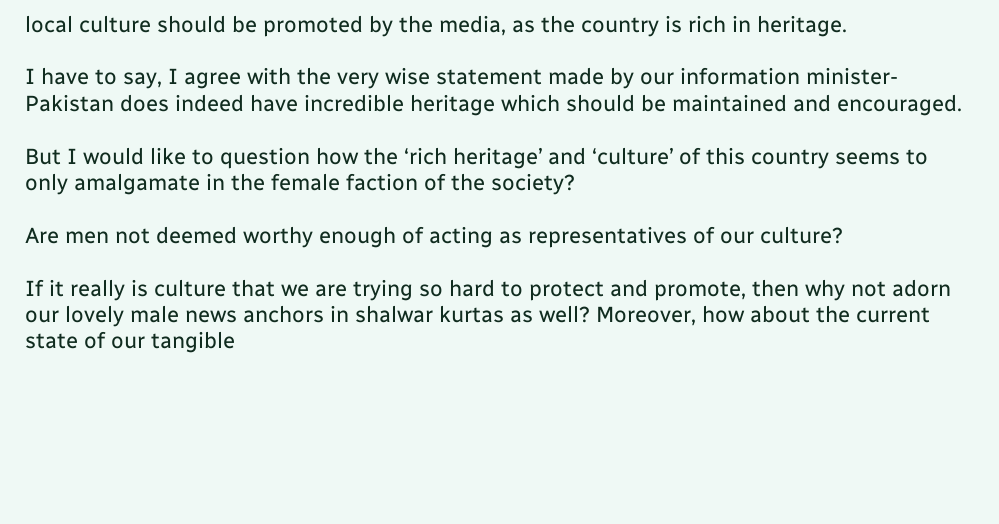local culture should be promoted by the media, as the country is rich in heritage.

I have to say, I agree with the very wise statement made by our information minister- Pakistan does indeed have incredible heritage which should be maintained and encouraged.

But I would like to question how the ‘rich heritage’ and ‘culture’ of this country seems to only amalgamate in the female faction of the society?

Are men not deemed worthy enough of acting as representatives of our culture?

If it really is culture that we are trying so hard to protect and promote, then why not adorn our lovely male news anchors in shalwar kurtas as well? Moreover, how about the current state of our tangible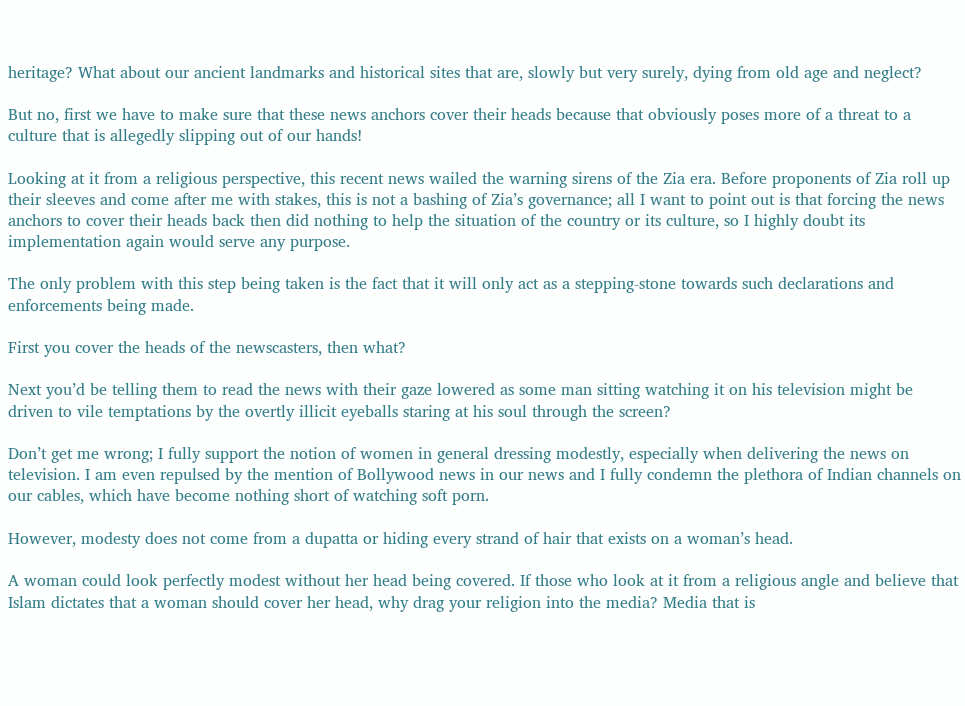heritage? What about our ancient landmarks and historical sites that are, slowly but very surely, dying from old age and neglect?

But no, first we have to make sure that these news anchors cover their heads because that obviously poses more of a threat to a culture that is allegedly slipping out of our hands!

Looking at it from a religious perspective, this recent news wailed the warning sirens of the Zia era. Before proponents of Zia roll up their sleeves and come after me with stakes, this is not a bashing of Zia’s governance; all I want to point out is that forcing the news anchors to cover their heads back then did nothing to help the situation of the country or its culture, so I highly doubt its implementation again would serve any purpose.

The only problem with this step being taken is the fact that it will only act as a stepping-stone towards such declarations and enforcements being made.

First you cover the heads of the newscasters, then what?

Next you’d be telling them to read the news with their gaze lowered as some man sitting watching it on his television might be driven to vile temptations by the overtly illicit eyeballs staring at his soul through the screen?

Don’t get me wrong; I fully support the notion of women in general dressing modestly, especially when delivering the news on television. I am even repulsed by the mention of Bollywood news in our news and I fully condemn the plethora of Indian channels on our cables, which have become nothing short of watching soft porn.

However, modesty does not come from a dupatta or hiding every strand of hair that exists on a woman’s head.

A woman could look perfectly modest without her head being covered. If those who look at it from a religious angle and believe that Islam dictates that a woman should cover her head, why drag your religion into the media? Media that is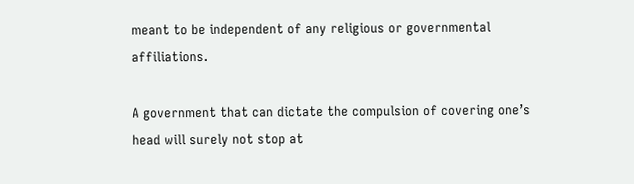meant to be independent of any religious or governmental affiliations.

A government that can dictate the compulsion of covering one’s head will surely not stop at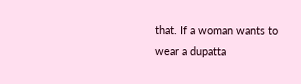that. If a woman wants to wear a dupatta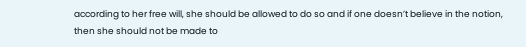according to her free will, she should be allowed to do so and if one doesn’t believe in the notion, then she should not be made to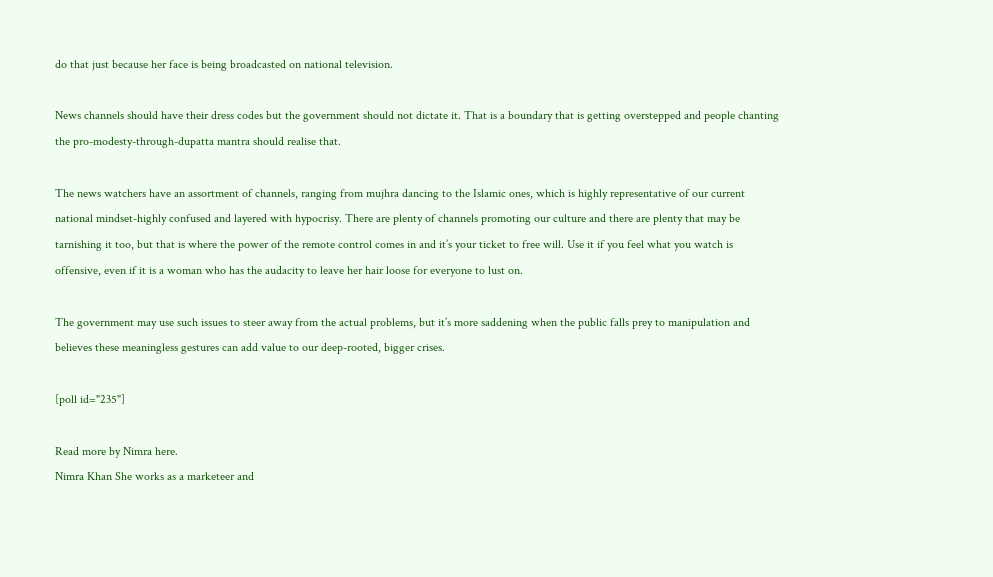do that just because her face is being broadcasted on national television.

News channels should have their dress codes but the government should not dictate it. That is a boundary that is getting overstepped and people chanting the pro-modesty-through-dupatta mantra should realise that.

The news watchers have an assortment of channels, ranging from mujhra dancing to the Islamic ones, which is highly representative of our current national mindset-highly confused and layered with hypocrisy. There are plenty of channels promoting our culture and there are plenty that may be tarnishing it too, but that is where the power of the remote control comes in and it’s your ticket to free will. Use it if you feel what you watch is offensive, even if it is a woman who has the audacity to leave her hair loose for everyone to lust on.

The government may use such issues to steer away from the actual problems, but it’s more saddening when the public falls prey to manipulation and believes these meaningless gestures can add value to our deep-rooted, bigger crises.

[poll id="235"]

Read more by Nimra here.
Nimra Khan She works as a marketeer and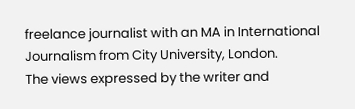freelance journalist with an MA in International Journalism from City University, London.
The views expressed by the writer and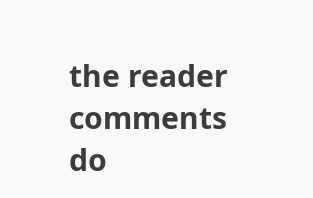the reader comments do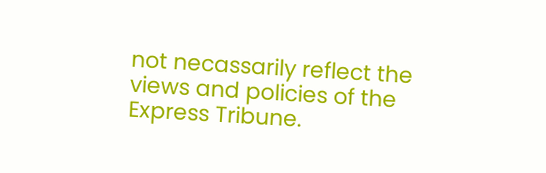not necassarily reflect the views and policies of the Express Tribune.